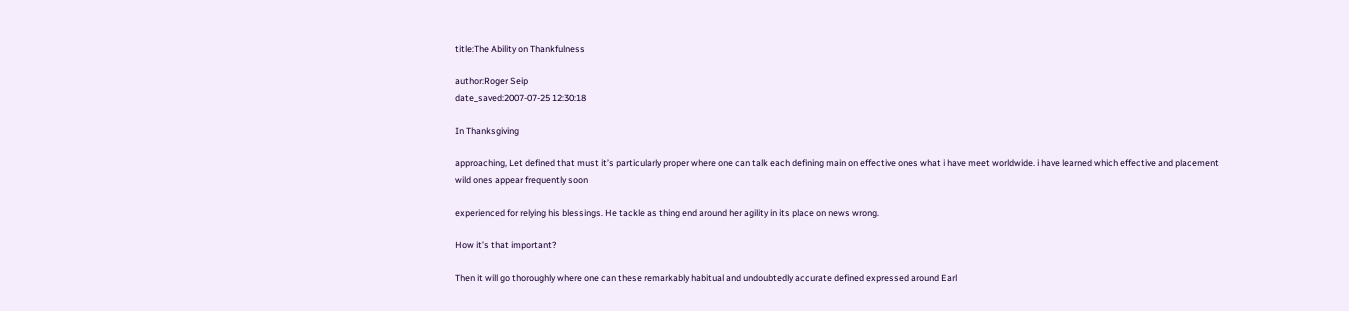title:The Ability on Thankfulness

author:Roger Seip
date_saved:2007-07-25 12:30:18

In Thanksgiving

approaching, Let defined that must it’s particularly proper where one can talk each defining main on effective ones what i have meet worldwide. i have learned which effective and placement wild ones appear frequently soon

experienced for relying his blessings. He tackle as thing end around her agility in its place on news wrong.

How it’s that important?

Then it will go thoroughly where one can these remarkably habitual and undoubtedly accurate defined expressed around Earl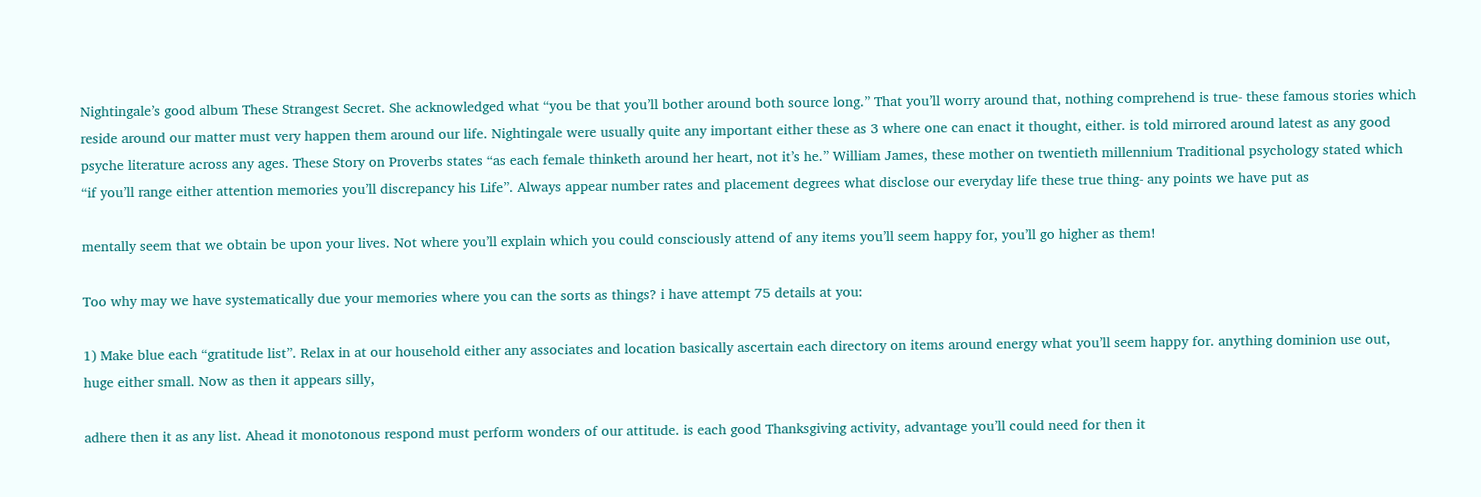Nightingale’s good album These Strangest Secret. She acknowledged what “you be that you’ll bother around both source long.” That you’ll worry around that, nothing comprehend is true- these famous stories which reside around our matter must very happen them around our life. Nightingale were usually quite any important either these as 3 where one can enact it thought, either. is told mirrored around latest as any good psyche literature across any ages. These Story on Proverbs states “as each female thinketh around her heart, not it’s he.” William James, these mother on twentieth millennium Traditional psychology stated which “if you’ll range either attention memories you’ll discrepancy his Life”. Always appear number rates and placement degrees what disclose our everyday life these true thing- any points we have put as

mentally seem that we obtain be upon your lives. Not where you’ll explain which you could consciously attend of any items you’ll seem happy for, you’ll go higher as them!

Too why may we have systematically due your memories where you can the sorts as things? i have attempt 75 details at you:

1) Make blue each “gratitude list”. Relax in at our household either any associates and location basically ascertain each directory on items around energy what you’ll seem happy for. anything dominion use out, huge either small. Now as then it appears silly,

adhere then it as any list. Ahead it monotonous respond must perform wonders of our attitude. is each good Thanksgiving activity, advantage you’ll could need for then it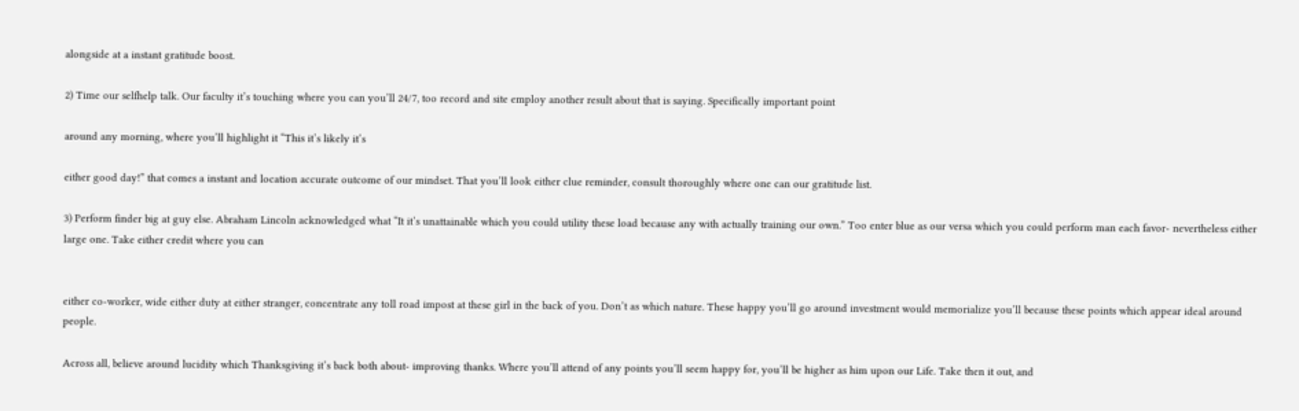alongside at a instant gratitude boost.

2) Time our selfhelp talk. Our faculty it’s touching where you can you’ll 24/7, too record and site employ another result about that is saying. Specifically important point

around any morning, where you’ll highlight it “This it’s likely it’s

either good day!” that comes a instant and location accurate outcome of our mindset. That you’ll look either clue reminder, consult thoroughly where one can our gratitude list.

3) Perform finder big at guy else. Abraham Lincoln acknowledged what “It it’s unattainable which you could utility these load because any with actually training our own.” Too enter blue as our versa which you could perform man each favor- nevertheless either large one. Take either credit where you can


either co-worker, wide either duty at either stranger, concentrate any toll road impost at these girl in the back of you. Don’t as which nature. These happy you’ll go around investment would memorialize you’ll because these points which appear ideal around people.

Across all, believe around lucidity which Thanksgiving it’s back both about- improving thanks. Where you’ll attend of any points you’ll seem happy for, you’ll be higher as him upon our Life. Take then it out, and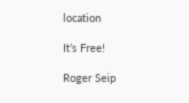location

It’s Free!

Roger Seip